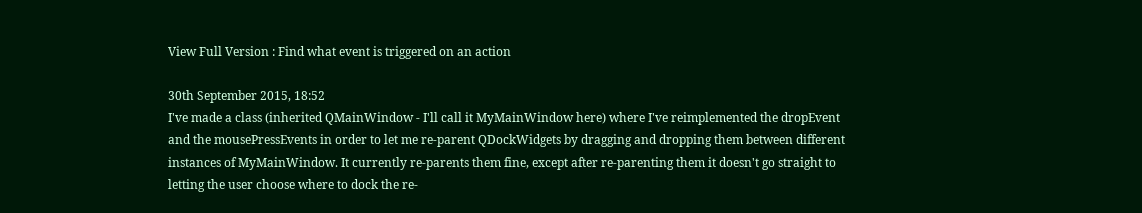View Full Version : Find what event is triggered on an action

30th September 2015, 18:52
I've made a class (inherited QMainWindow - I'll call it MyMainWindow here) where I've reimplemented the dropEvent and the mousePressEvents in order to let me re-parent QDockWidgets by dragging and dropping them between different instances of MyMainWindow. It currently re-parents them fine, except after re-parenting them it doesn't go straight to letting the user choose where to dock the re-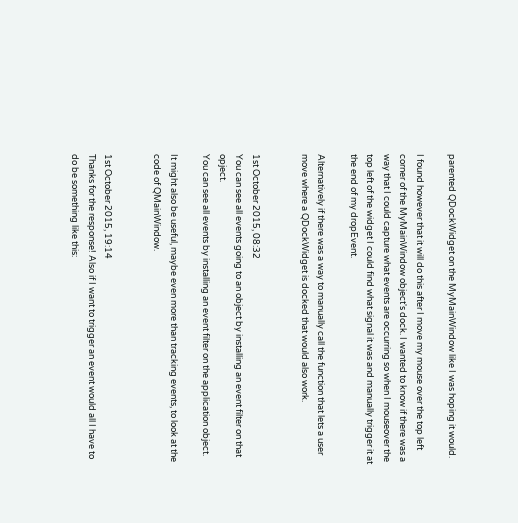parented QDockWidget on the MyMainWindow like I was hoping it would.

I found however that it will do this after I move my mouse over the top left corner of the MyMainWindow object's dock. I wanted to know if there was a way that I could capture what events are occurring so when I mouseover the top left of the widget I could find what signal it was and manually trigger it at the end of my dropEvent.

Alternatively if there was a way to manually call the function that lets a user move where a QDockWidget is docked that would also work.


1st October 2015, 08:32
You can see all events going to an object by installing an event filter on that opject.
You can see all events by installing an event filter on the application object.

It might also be useful, maybe even more than tracking events, to look at the code of QMainWindow.


1st October 2015, 19:14
Thanks for the response! Also if I want to trigger an event would all I have to do be something like this: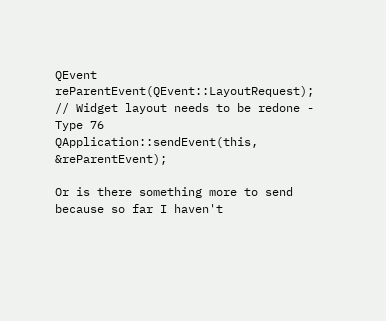QEvent reParentEvent(QEvent::LayoutRequest); // Widget layout needs to be redone - Type 76
QApplication::sendEvent(this, &reParentEvent);

Or is there something more to send because so far I haven't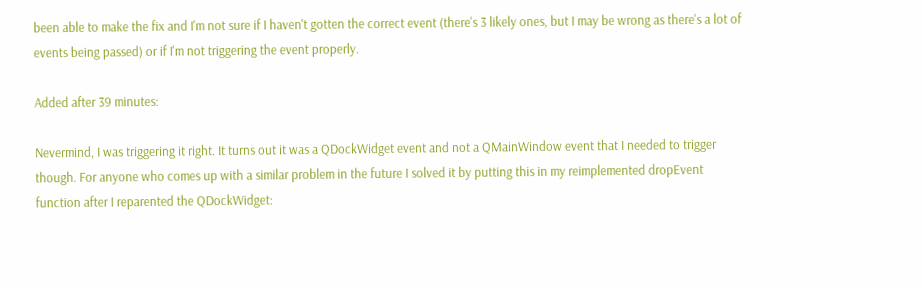been able to make the fix and I'm not sure if I haven't gotten the correct event (there's 3 likely ones, but I may be wrong as there's a lot of events being passed) or if I'm not triggering the event properly.

Added after 39 minutes:

Nevermind, I was triggering it right. It turns out it was a QDockWidget event and not a QMainWindow event that I needed to trigger though. For anyone who comes up with a similar problem in the future I solved it by putting this in my reimplemented dropEvent function after I reparented the QDockWidget: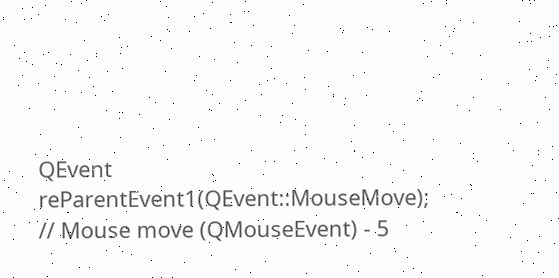QEvent reParentEvent1(QEvent::MouseMove); // Mouse move (QMouseEvent) - 5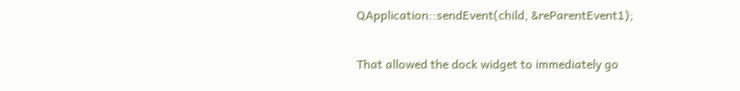QApplication::sendEvent(child, &reParentEvent1);

That allowed the dock widget to immediately go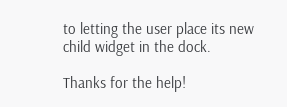to letting the user place its new child widget in the dock.

Thanks for the help!